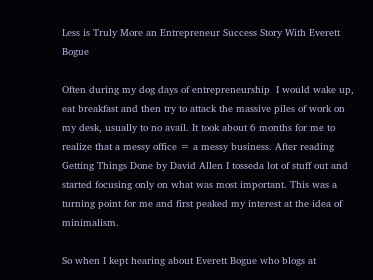Less is Truly More an Entrepreneur Success Story With Everett Bogue

Often during my dog days of entrepreneurship  I would wake up, eat breakfast and then try to attack the massive piles of work on my desk, usually to no avail. It took about 6 months for me to realize that a messy office = a messy business. After reading Getting Things Done by David Allen I tosseda lot of stuff out and started focusing only on what was most important. This was a turning point for me and first peaked my interest at the idea of minimalism.

So when I kept hearing about Everett Bogue who blogs at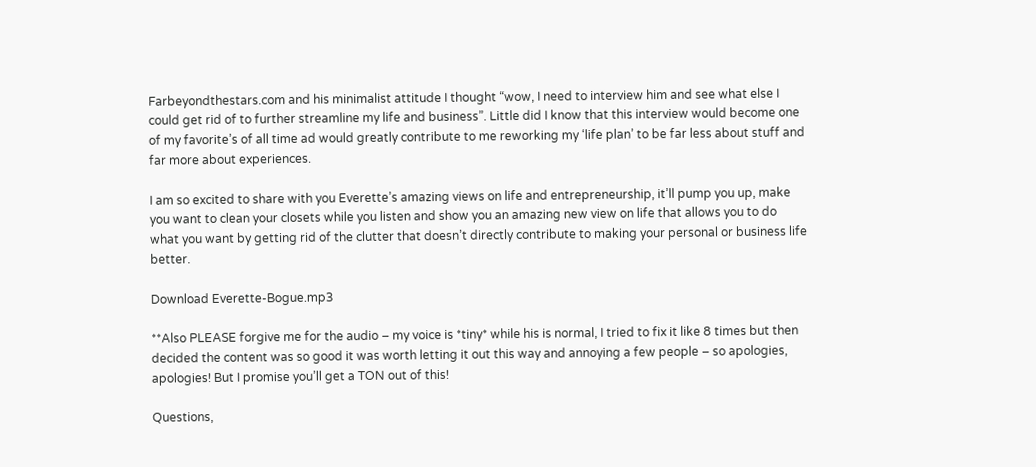Farbeyondthestars.com and his minimalist attitude I thought “wow, I need to interview him and see what else I could get rid of to further streamline my life and business”. Little did I know that this interview would become one of my favorite’s of all time ad would greatly contribute to me reworking my ‘life plan’ to be far less about stuff and far more about experiences.

I am so excited to share with you Everette’s amazing views on life and entrepreneurship, it’ll pump you up, make you want to clean your closets while you listen and show you an amazing new view on life that allows you to do what you want by getting rid of the clutter that doesn’t directly contribute to making your personal or business life better.

Download Everette-Bogue.mp3

**Also PLEASE forgive me for the audio – my voice is *tiny* while his is normal, I tried to fix it like 8 times but then decided the content was so good it was worth letting it out this way and annoying a few people – so apologies, apologies! But I promise you’ll get a TON out of this!

Questions,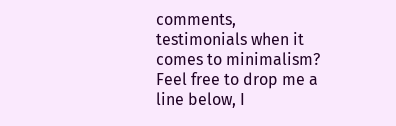comments, testimonials when it comes to minimalism? Feel free to drop me a line below, I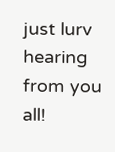just lurv hearing from you all!